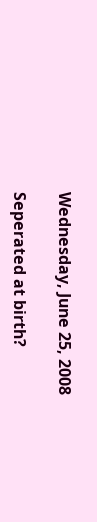Wednesday, June 25, 2008

Seperated at birth?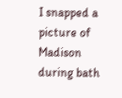I snapped a picture of Madison during bath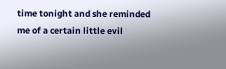time tonight and she reminded me of a certain little evil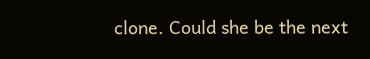clone. Could she be the next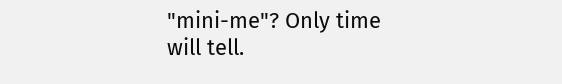"mini-me"? Only time will tell.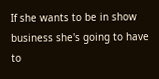If she wants to be in show business she's going to have to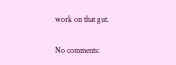work on that gut.

No comments: